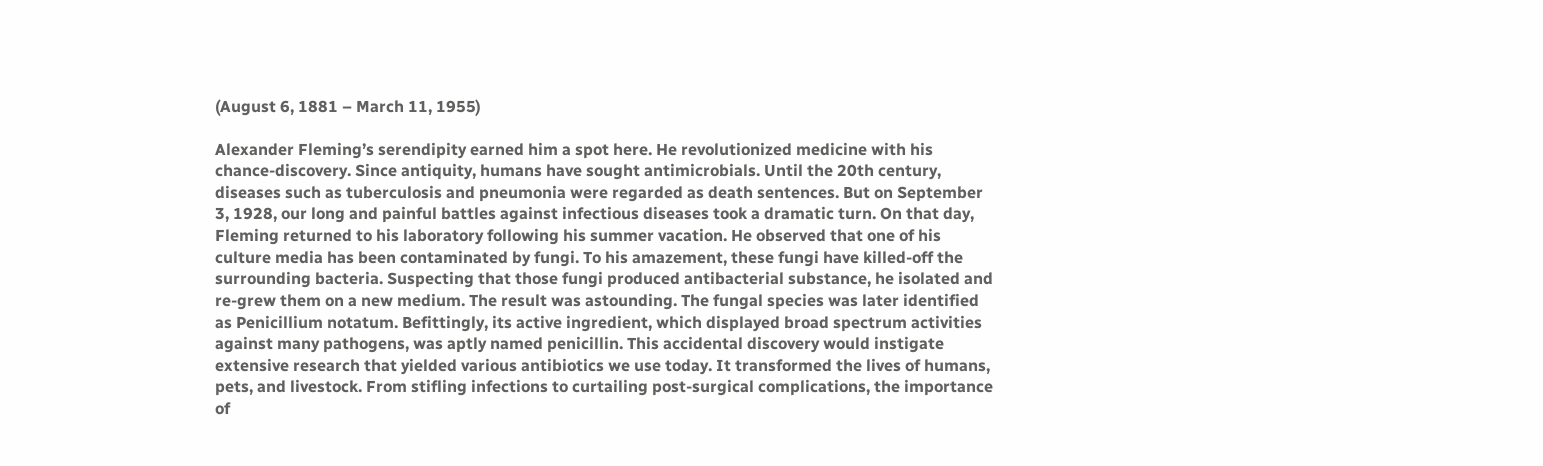(August 6, 1881 – March 11, 1955)

Alexander Fleming’s serendipity earned him a spot here. He revolutionized medicine with his chance-discovery. Since antiquity, humans have sought antimicrobials. Until the 20th century, diseases such as tuberculosis and pneumonia were regarded as death sentences. But on September 3, 1928, our long and painful battles against infectious diseases took a dramatic turn. On that day, Fleming returned to his laboratory following his summer vacation. He observed that one of his culture media has been contaminated by fungi. To his amazement, these fungi have killed-off the surrounding bacteria. Suspecting that those fungi produced antibacterial substance, he isolated and re-grew them on a new medium. The result was astounding. The fungal species was later identified as Penicillium notatum. Befittingly, its active ingredient, which displayed broad spectrum activities against many pathogens, was aptly named penicillin. This accidental discovery would instigate extensive research that yielded various antibiotics we use today. It transformed the lives of humans, pets, and livestock. From stifling infections to curtailing post-surgical complications, the importance of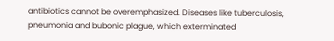antibiotics cannot be overemphasized. Diseases like tuberculosis, pneumonia and bubonic plague, which exterminated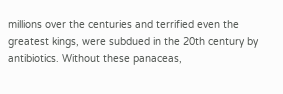millions over the centuries and terrified even the greatest kings, were subdued in the 20th century by antibiotics. Without these panaceas,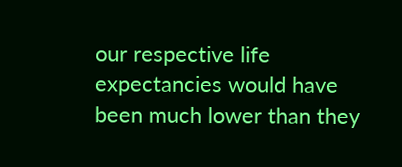our respective life expectancies would have been much lower than they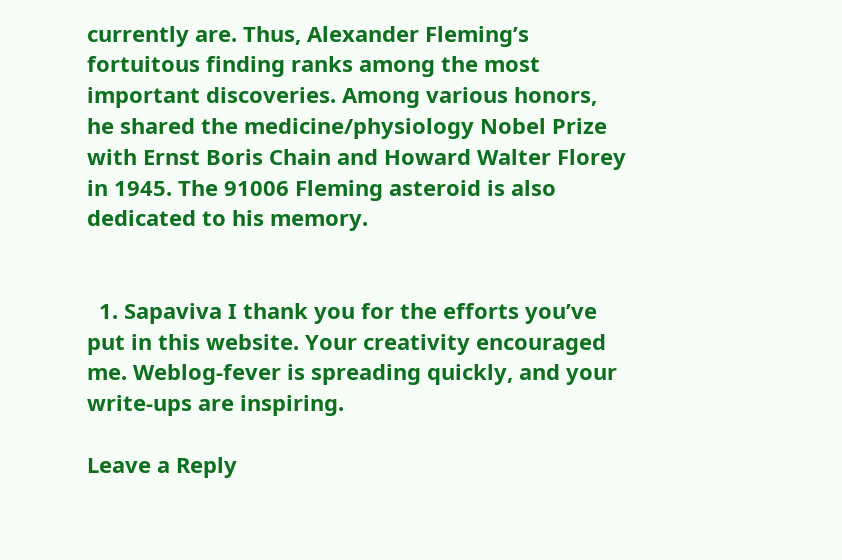currently are. Thus, Alexander Fleming’s fortuitous finding ranks among the most important discoveries. Among various honors, he shared the medicine/physiology Nobel Prize with Ernst Boris Chain and Howard Walter Florey in 1945. The 91006 Fleming asteroid is also dedicated to his memory.


  1. Sapaviva I thank you for the efforts you’ve put in this website. Your creativity encouraged me. Weblog-fever is spreading quickly, and your write-ups are inspiring.

Leave a Reply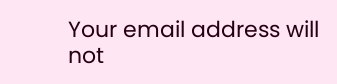Your email address will not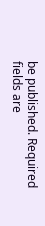be published. Required fields are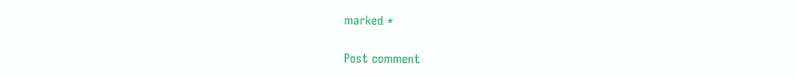marked *

Post comment